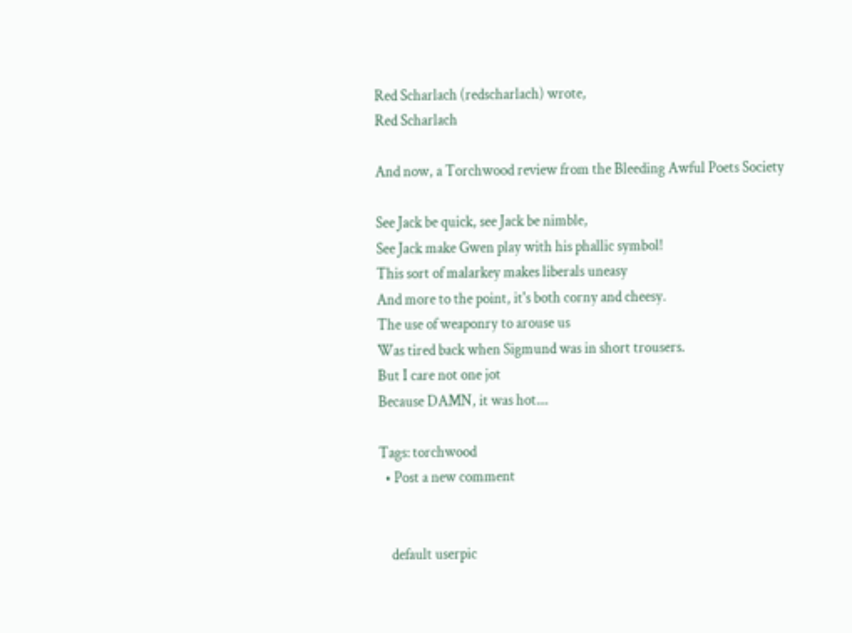Red Scharlach (redscharlach) wrote,
Red Scharlach

And now, a Torchwood review from the Bleeding Awful Poets Society

See Jack be quick, see Jack be nimble,
See Jack make Gwen play with his phallic symbol!
This sort of malarkey makes liberals uneasy
And more to the point, it's both corny and cheesy.
The use of weaponry to arouse us
Was tired back when Sigmund was in short trousers.
But I care not one jot
Because DAMN, it was hot....

Tags: torchwood
  • Post a new comment


    default userpic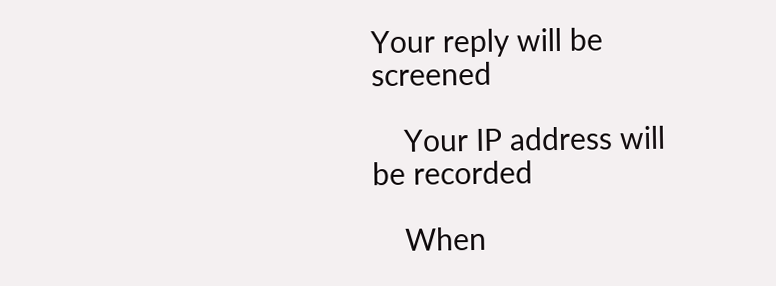Your reply will be screened

    Your IP address will be recorded

    When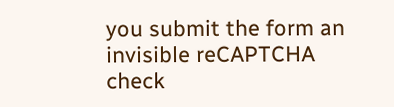you submit the form an invisible reCAPTCHA check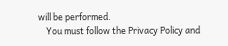will be performed.
    You must follow the Privacy Policy and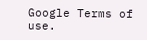Google Terms of use.